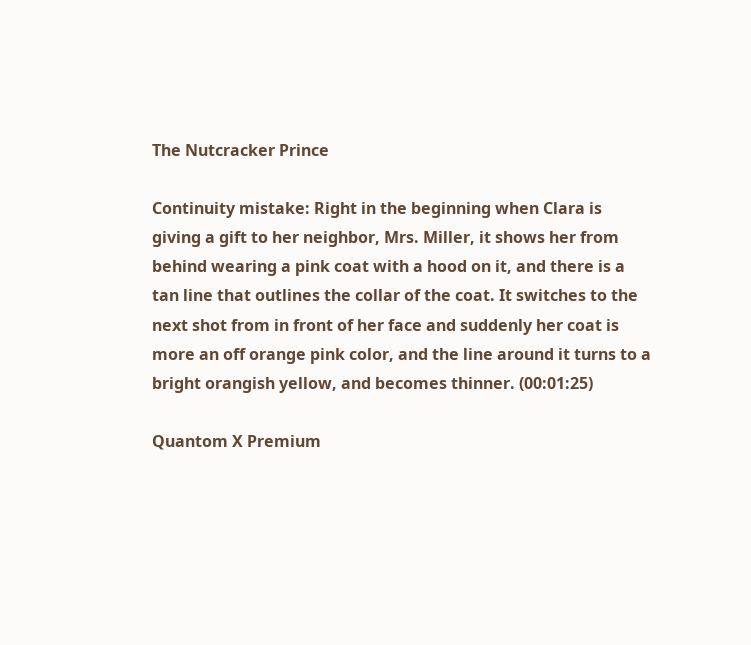The Nutcracker Prince

Continuity mistake: Right in the beginning when Clara is giving a gift to her neighbor, Mrs. Miller, it shows her from behind wearing a pink coat with a hood on it, and there is a tan line that outlines the collar of the coat. It switches to the next shot from in front of her face and suddenly her coat is more an off orange pink color, and the line around it turns to a bright orangish yellow, and becomes thinner. (00:01:25)

Quantom X Premium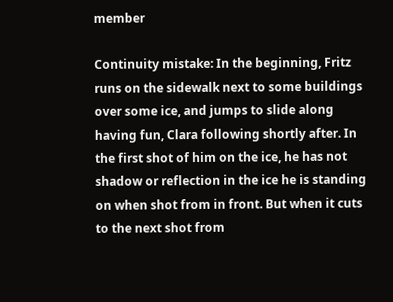member

Continuity mistake: In the beginning, Fritz runs on the sidewalk next to some buildings over some ice, and jumps to slide along having fun, Clara following shortly after. In the first shot of him on the ice, he has not shadow or reflection in the ice he is standing on when shot from in front. But when it cuts to the next shot from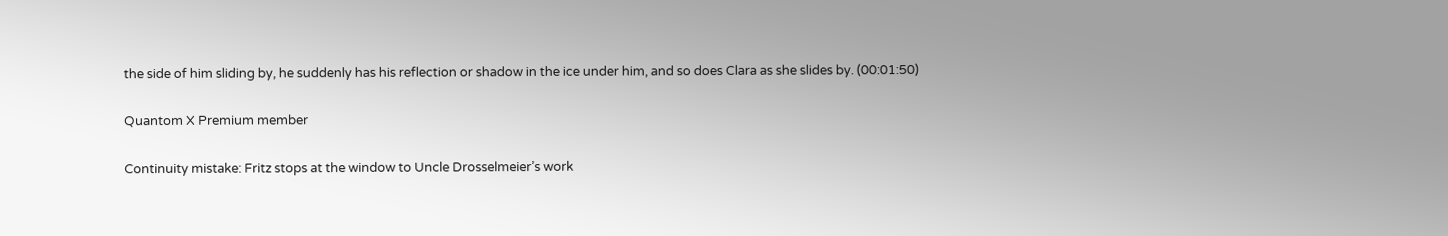the side of him sliding by, he suddenly has his reflection or shadow in the ice under him, and so does Clara as she slides by. (00:01:50)

Quantom X Premium member

Continuity mistake: Fritz stops at the window to Uncle Drosselmeier’s work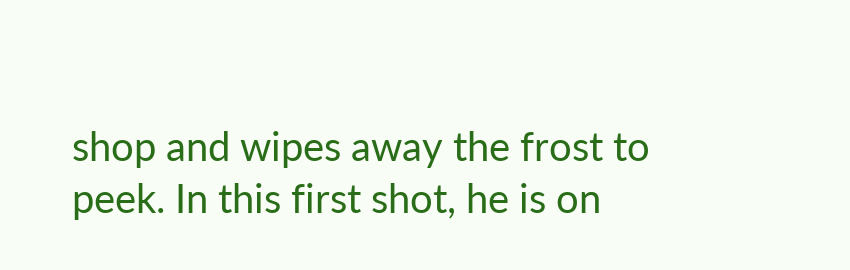shop and wipes away the frost to peek. In this first shot, he is on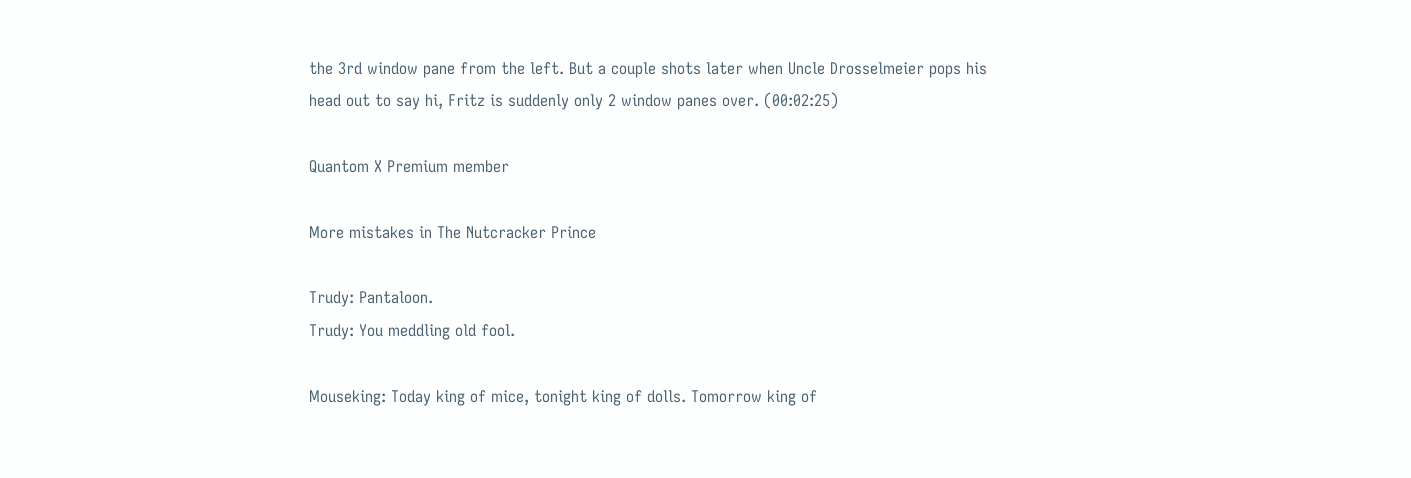the 3rd window pane from the left. But a couple shots later when Uncle Drosselmeier pops his head out to say hi, Fritz is suddenly only 2 window panes over. (00:02:25)

Quantom X Premium member

More mistakes in The Nutcracker Prince

Trudy: Pantaloon.
Trudy: You meddling old fool.

Mouseking: Today king of mice, tonight king of dolls. Tomorrow king of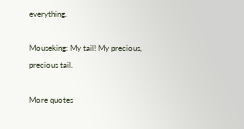everything.

Mouseking: My tail! My precious, precious tail.

More quotes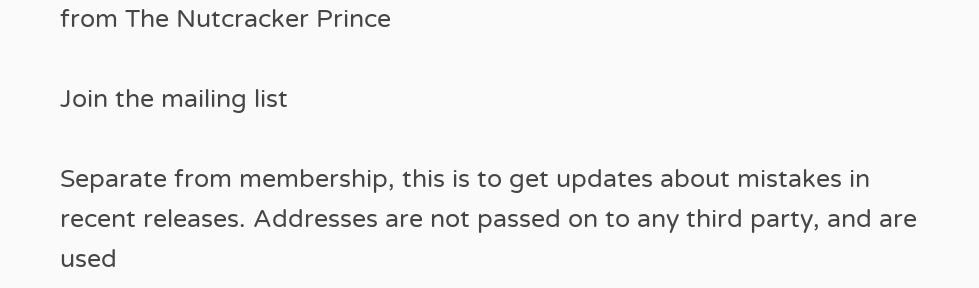from The Nutcracker Prince

Join the mailing list

Separate from membership, this is to get updates about mistakes in recent releases. Addresses are not passed on to any third party, and are used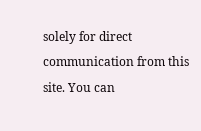solely for direct communication from this site. You can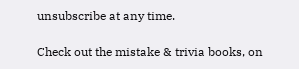unsubscribe at any time.

Check out the mistake & trivia books, on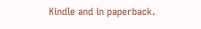Kindle and in paperback.